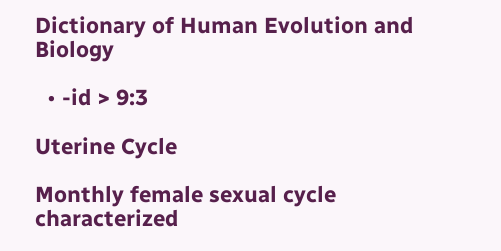Dictionary of Human Evolution and Biology

  • -id > 9:3

Uterine Cycle

Monthly female sexual cycle characterized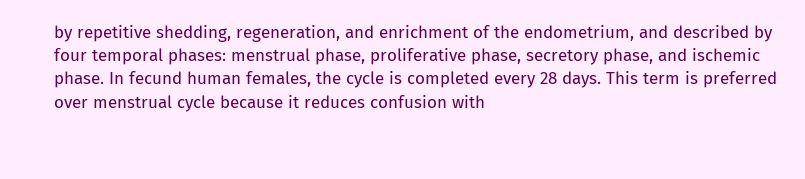by repetitive shedding, regeneration, and enrichment of the endometrium, and described by four temporal phases: menstrual phase, proliferative phase, secretory phase, and ischemic phase. In fecund human females, the cycle is completed every 28 days. This term is preferred over menstrual cycle because it reduces confusion with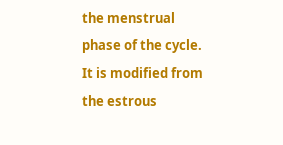the menstrual phase of the cycle. It is modified from the estrous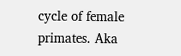cycle of female primates. Aka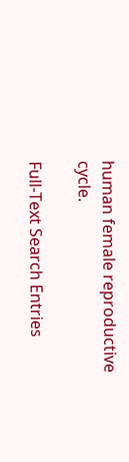human female reproductive cycle.

Full-Text Search Entries